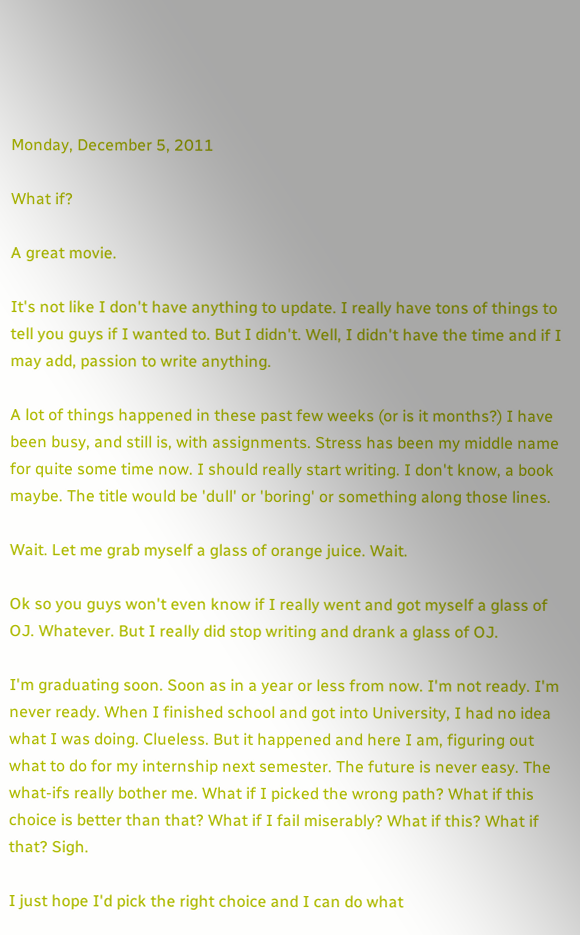Monday, December 5, 2011

What if?

A great movie.

It's not like I don't have anything to update. I really have tons of things to tell you guys if I wanted to. But I didn't. Well, I didn't have the time and if I may add, passion to write anything.

A lot of things happened in these past few weeks (or is it months?) I have been busy, and still is, with assignments. Stress has been my middle name for quite some time now. I should really start writing. I don't know, a book maybe. The title would be 'dull' or 'boring' or something along those lines.

Wait. Let me grab myself a glass of orange juice. Wait.

Ok so you guys won't even know if I really went and got myself a glass of OJ. Whatever. But I really did stop writing and drank a glass of OJ.

I'm graduating soon. Soon as in a year or less from now. I'm not ready. I'm never ready. When I finished school and got into University, I had no idea what I was doing. Clueless. But it happened and here I am, figuring out what to do for my internship next semester. The future is never easy. The what-ifs really bother me. What if I picked the wrong path? What if this choice is better than that? What if I fail miserably? What if this? What if that? Sigh.

I just hope I'd pick the right choice and I can do what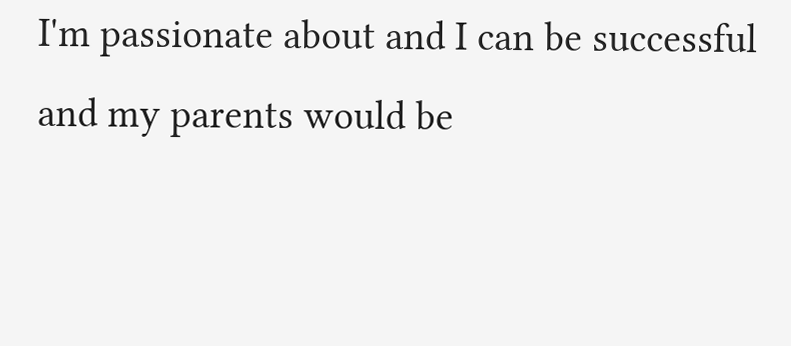I'm passionate about and I can be successful and my parents would be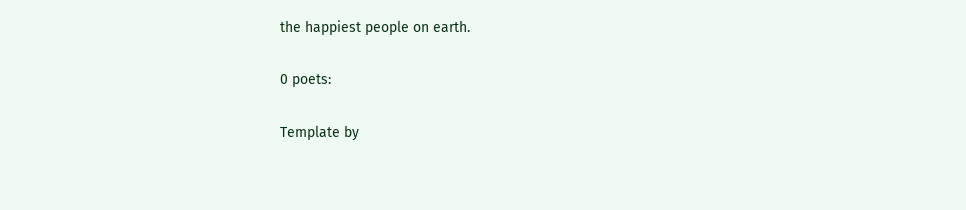the happiest people on earth.

0 poets:

Template by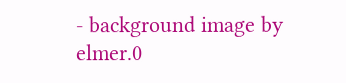- background image by elmer.0